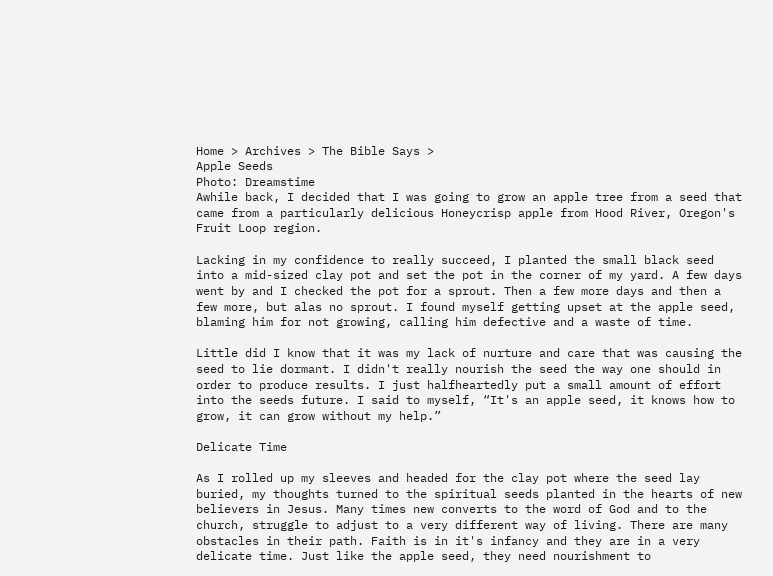Home > Archives > The Bible Says >
Apple Seeds
Photo: Dreamstime
Awhile back, I decided that I was going to grow an apple tree from a seed that came from a particularly delicious Honeycrisp apple from Hood River, Oregon's Fruit Loop region.

Lacking in my confidence to really succeed, I planted the small black seed into a mid-sized clay pot and set the pot in the corner of my yard. A few days went by and I checked the pot for a sprout. Then a few more days and then a few more, but alas no sprout. I found myself getting upset at the apple seed, blaming him for not growing, calling him defective and a waste of time.

Little did I know that it was my lack of nurture and care that was causing the seed to lie dormant. I didn't really nourish the seed the way one should in order to produce results. I just halfheartedly put a small amount of effort into the seeds future. I said to myself, “It's an apple seed, it knows how to grow, it can grow without my help.”

Delicate Time

As I rolled up my sleeves and headed for the clay pot where the seed lay buried, my thoughts turned to the spiritual seeds planted in the hearts of new believers in Jesus. Many times new converts to the word of God and to the church, struggle to adjust to a very different way of living. There are many obstacles in their path. Faith is in it's infancy and they are in a very delicate time. Just like the apple seed, they need nourishment to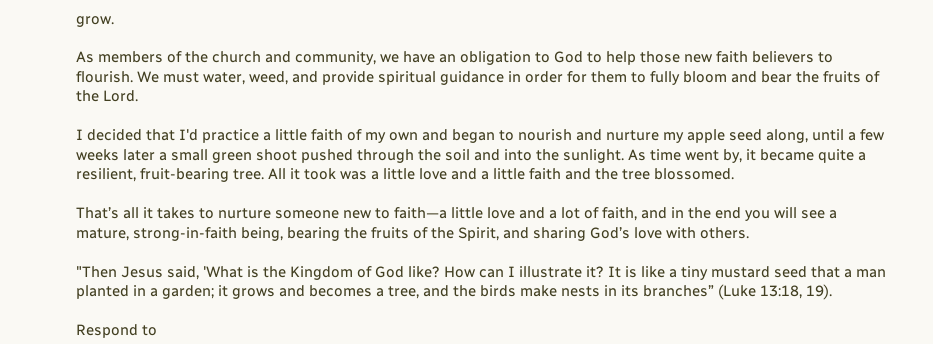grow.

As members of the church and community, we have an obligation to God to help those new faith believers to flourish. We must water, weed, and provide spiritual guidance in order for them to fully bloom and bear the fruits of the Lord.

I decided that I'd practice a little faith of my own and began to nourish and nurture my apple seed along, until a few weeks later a small green shoot pushed through the soil and into the sunlight. As time went by, it became quite a resilient, fruit-bearing tree. All it took was a little love and a little faith and the tree blossomed.

That’s all it takes to nurture someone new to faith—a little love and a lot of faith, and in the end you will see a mature, strong-in-faith being, bearing the fruits of the Spirit, and sharing God’s love with others.

"Then Jesus said, 'What is the Kingdom of God like? How can I illustrate it? It is like a tiny mustard seed that a man planted in a garden; it grows and becomes a tree, and the birds make nests in its branches” (Luke 13:18, 19).

Respond to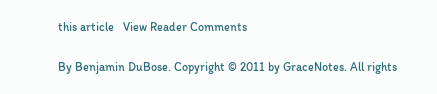this article   View Reader Comments

By Benjamin DuBose. Copyright © 2011 by GraceNotes. All rights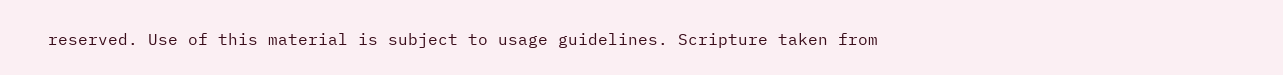reserved. Use of this material is subject to usage guidelines. Scripture taken from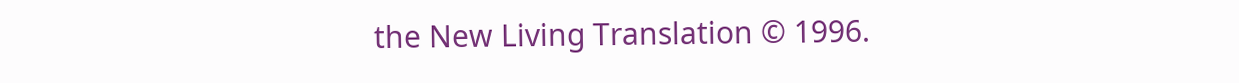the New Living Translation © 1996.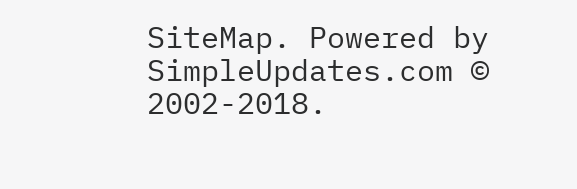SiteMap. Powered by SimpleUpdates.com © 2002-2018.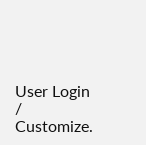User Login / Customize.